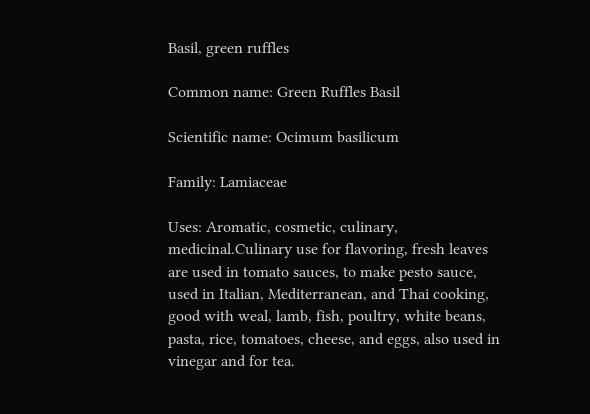Basil, green ruffles

Common name: Green Ruffles Basil

Scientific name: Ocimum basilicum

Family: Lamiaceae

Uses: Aromatic, cosmetic, culinary, medicinal.Culinary use for flavoring, fresh leaves are used in tomato sauces, to make pesto sauce, used in Italian, Mediterranean, and Thai cooking, good with weal, lamb, fish, poultry, white beans, pasta, rice, tomatoes, cheese, and eggs, also used in vinegar and for tea.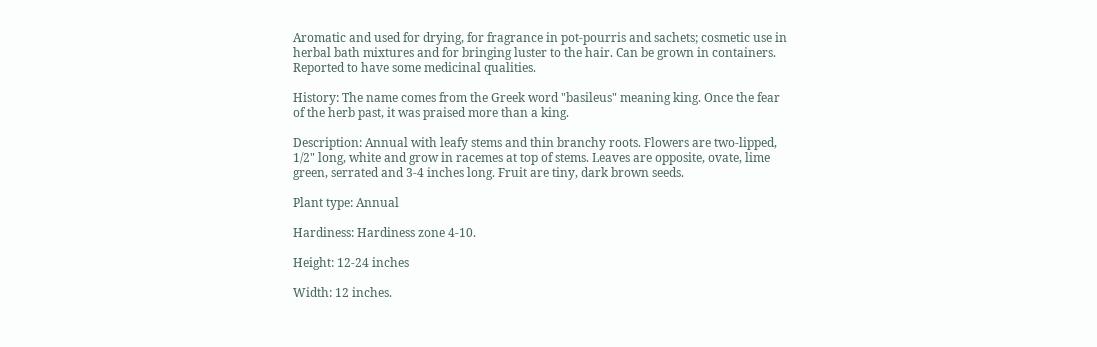Aromatic and used for drying, for fragrance in pot-pourris and sachets; cosmetic use in herbal bath mixtures and for bringing luster to the hair. Can be grown in containers. Reported to have some medicinal qualities.

History: The name comes from the Greek word "basileus" meaning king. Once the fear of the herb past, it was praised more than a king.

Description: Annual with leafy stems and thin branchy roots. Flowers are two-lipped, 1/2" long, white and grow in racemes at top of stems. Leaves are opposite, ovate, lime green, serrated and 3-4 inches long. Fruit are tiny, dark brown seeds.

Plant type: Annual

Hardiness: Hardiness zone 4-10.

Height: 12-24 inches

Width: 12 inches.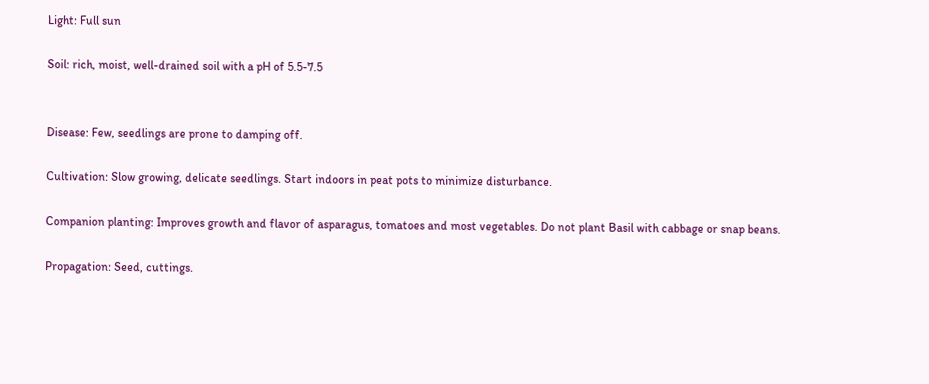Light: Full sun

Soil: rich, moist, well-drained soil with a pH of 5.5-7.5


Disease: Few, seedlings are prone to damping off.

Cultivation: Slow growing, delicate seedlings. Start indoors in peat pots to minimize disturbance.

Companion planting: Improves growth and flavor of asparagus, tomatoes and most vegetables. Do not plant Basil with cabbage or snap beans.

Propagation: Seed, cuttings.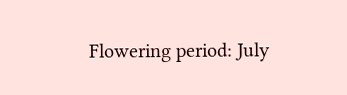Flowering period: July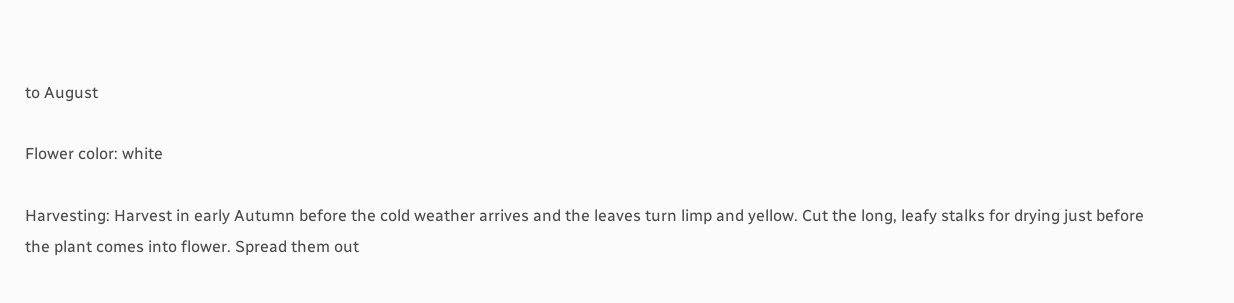to August

Flower color: white

Harvesting: Harvest in early Autumn before the cold weather arrives and the leaves turn limp and yellow. Cut the long, leafy stalks for drying just before the plant comes into flower. Spread them out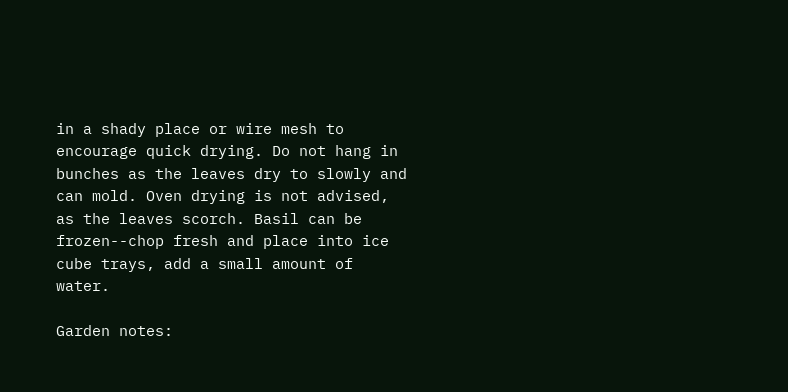in a shady place or wire mesh to encourage quick drying. Do not hang in bunches as the leaves dry to slowly and can mold. Oven drying is not advised, as the leaves scorch. Basil can be frozen--chop fresh and place into ice cube trays, add a small amount of water.

Garden notes: